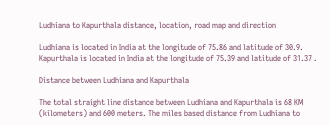Ludhiana to Kapurthala distance, location, road map and direction

Ludhiana is located in India at the longitude of 75.86 and latitude of 30.9. Kapurthala is located in India at the longitude of 75.39 and latitude of 31.37 .

Distance between Ludhiana and Kapurthala

The total straight line distance between Ludhiana and Kapurthala is 68 KM (kilometers) and 600 meters. The miles based distance from Ludhiana to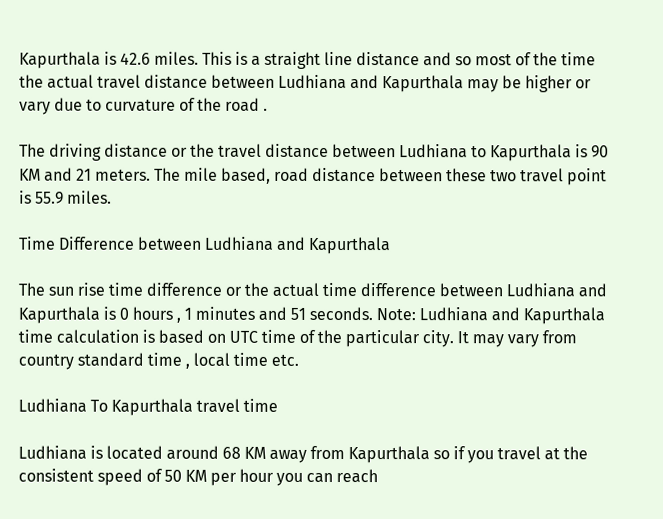Kapurthala is 42.6 miles. This is a straight line distance and so most of the time the actual travel distance between Ludhiana and Kapurthala may be higher or vary due to curvature of the road .

The driving distance or the travel distance between Ludhiana to Kapurthala is 90 KM and 21 meters. The mile based, road distance between these two travel point is 55.9 miles.

Time Difference between Ludhiana and Kapurthala

The sun rise time difference or the actual time difference between Ludhiana and Kapurthala is 0 hours , 1 minutes and 51 seconds. Note: Ludhiana and Kapurthala time calculation is based on UTC time of the particular city. It may vary from country standard time , local time etc.

Ludhiana To Kapurthala travel time

Ludhiana is located around 68 KM away from Kapurthala so if you travel at the consistent speed of 50 KM per hour you can reach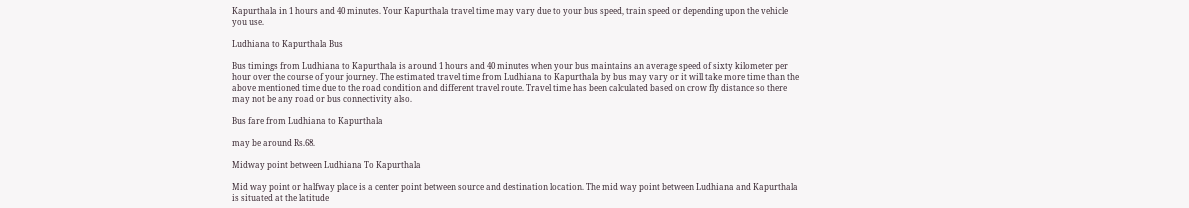Kapurthala in 1 hours and 40 minutes. Your Kapurthala travel time may vary due to your bus speed, train speed or depending upon the vehicle you use.

Ludhiana to Kapurthala Bus

Bus timings from Ludhiana to Kapurthala is around 1 hours and 40 minutes when your bus maintains an average speed of sixty kilometer per hour over the course of your journey. The estimated travel time from Ludhiana to Kapurthala by bus may vary or it will take more time than the above mentioned time due to the road condition and different travel route. Travel time has been calculated based on crow fly distance so there may not be any road or bus connectivity also.

Bus fare from Ludhiana to Kapurthala

may be around Rs.68.

Midway point between Ludhiana To Kapurthala

Mid way point or halfway place is a center point between source and destination location. The mid way point between Ludhiana and Kapurthala is situated at the latitude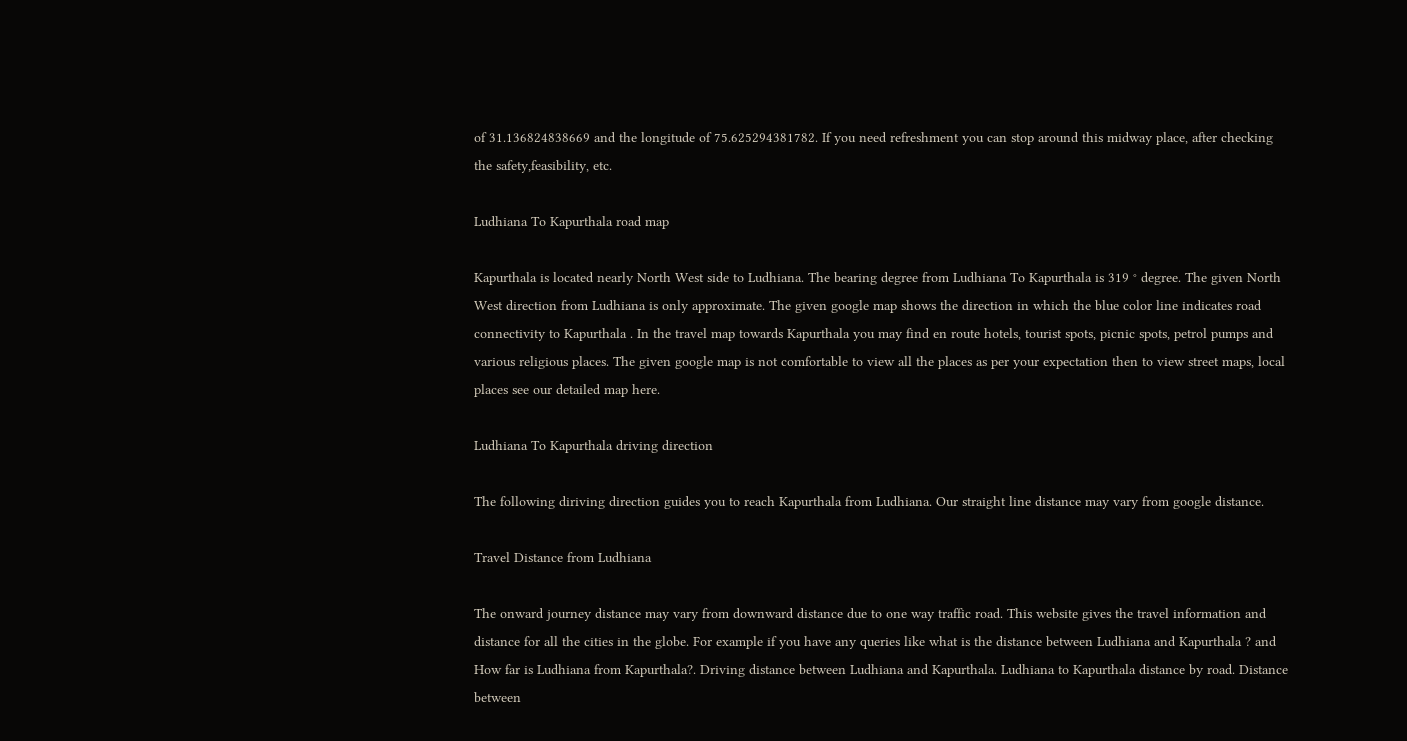of 31.136824838669 and the longitude of 75.625294381782. If you need refreshment you can stop around this midway place, after checking the safety,feasibility, etc.

Ludhiana To Kapurthala road map

Kapurthala is located nearly North West side to Ludhiana. The bearing degree from Ludhiana To Kapurthala is 319 ° degree. The given North West direction from Ludhiana is only approximate. The given google map shows the direction in which the blue color line indicates road connectivity to Kapurthala . In the travel map towards Kapurthala you may find en route hotels, tourist spots, picnic spots, petrol pumps and various religious places. The given google map is not comfortable to view all the places as per your expectation then to view street maps, local places see our detailed map here.

Ludhiana To Kapurthala driving direction

The following diriving direction guides you to reach Kapurthala from Ludhiana. Our straight line distance may vary from google distance.

Travel Distance from Ludhiana

The onward journey distance may vary from downward distance due to one way traffic road. This website gives the travel information and distance for all the cities in the globe. For example if you have any queries like what is the distance between Ludhiana and Kapurthala ? and How far is Ludhiana from Kapurthala?. Driving distance between Ludhiana and Kapurthala. Ludhiana to Kapurthala distance by road. Distance between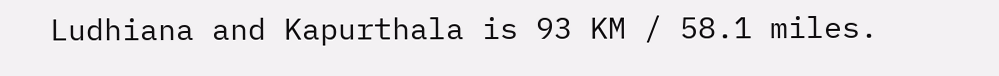Ludhiana and Kapurthala is 93 KM / 58.1 miles.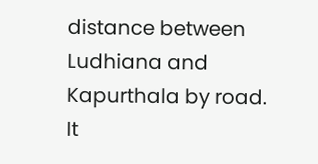distance between Ludhiana and Kapurthala by road. It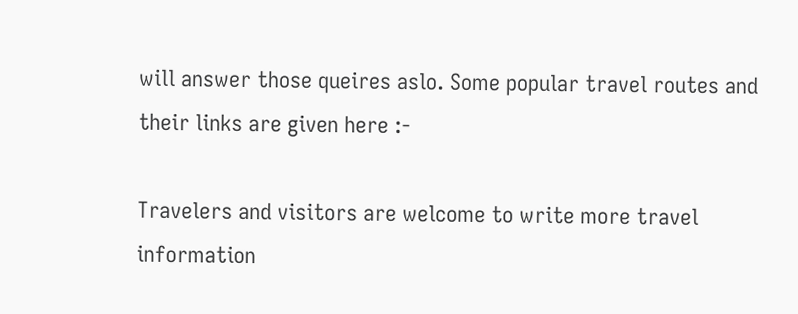will answer those queires aslo. Some popular travel routes and their links are given here :-

Travelers and visitors are welcome to write more travel information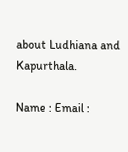about Ludhiana and Kapurthala.

Name : Email :